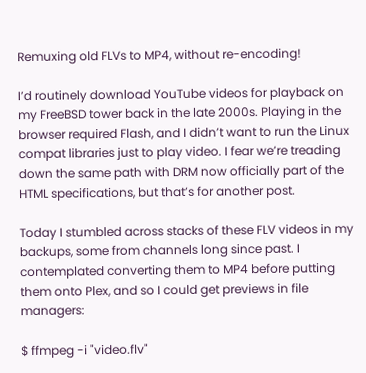Remuxing old FLVs to MP4, without re-encoding!

I’d routinely download YouTube videos for playback on my FreeBSD tower back in the late 2000s. Playing in the browser required Flash, and I didn’t want to run the Linux compat libraries just to play video. I fear we’re treading down the same path with DRM now officially part of the HTML specifications, but that’s for another post.

Today I stumbled across stacks of these FLV videos in my backups, some from channels long since past. I contemplated converting them to MP4 before putting them onto Plex, and so I could get previews in file managers:

$ ffmpeg -i "video.flv"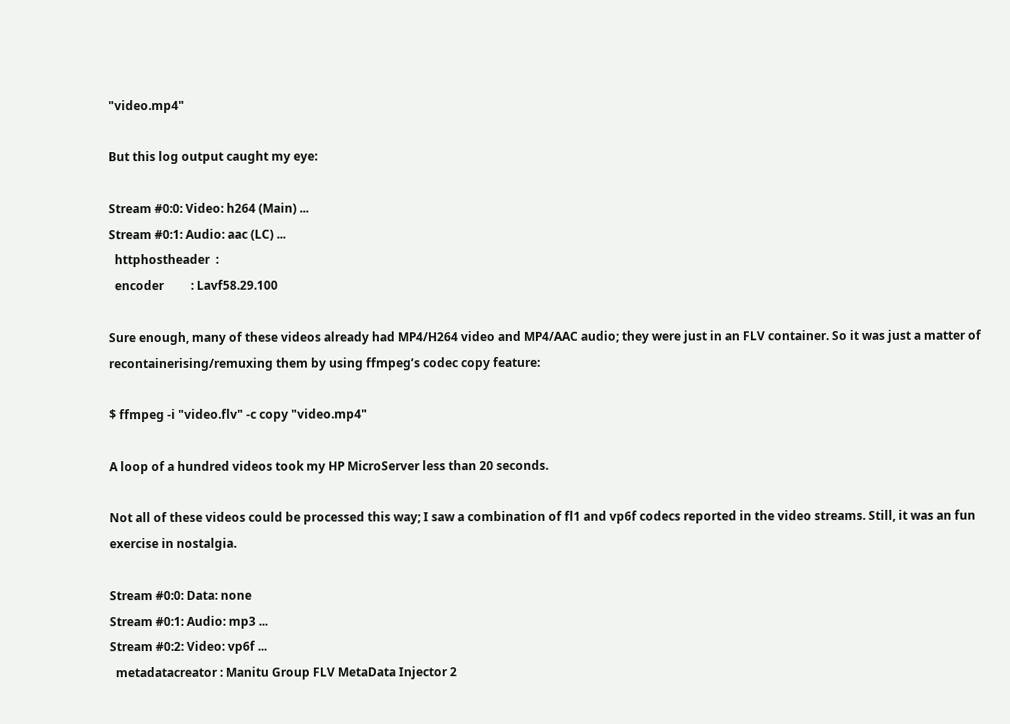"video.mp4"

But this log output caught my eye:

Stream #0:0: Video: h264 (Main) ...
Stream #0:1: Audio: aac (LC) ...
  httphostheader  :
  encoder         : Lavf58.29.100

Sure enough, many of these videos already had MP4/H264 video and MP4/AAC audio; they were just in an FLV container. So it was just a matter of recontainerising/remuxing them by using ffmpeg’s codec copy feature:

$ ffmpeg -i "video.flv" -c copy "video.mp4"

A loop of a hundred videos took my HP MicroServer less than 20 seconds.

Not all of these videos could be processed this way; I saw a combination of fl1 and vp6f codecs reported in the video streams. Still, it was an fun exercise in nostalgia.

Stream #0:0: Data: none
Stream #0:1: Audio: mp3 ...
Stream #0:2: Video: vp6f ...
  metadatacreator : Manitu Group FLV MetaData Injector 2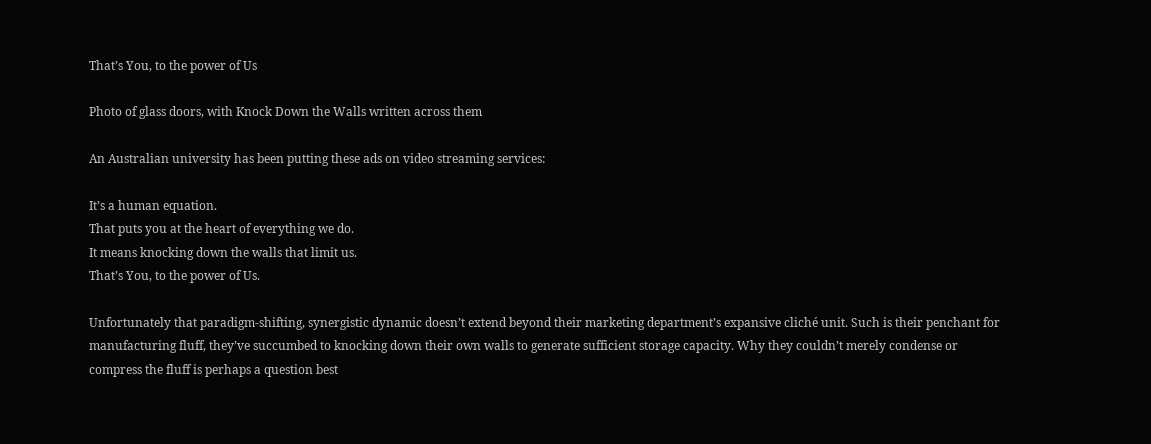That’s You, to the power of Us

Photo of glass doors, with Knock Down the Walls written across them

An Australian university has been putting these ads on video streaming services:

It’s a human equation.
That puts you at the heart of everything we do.
It means knocking down the walls that limit us.
That’s You, to the power of Us.

Unfortunately that paradigm-shifting, synergistic dynamic doesn’t extend beyond their marketing department’s expansive cliché unit. Such is their penchant for manufacturing fluff, they’ve succumbed to knocking down their own walls to generate sufficient storage capacity. Why they couldn’t merely condense or compress the fluff is perhaps a question best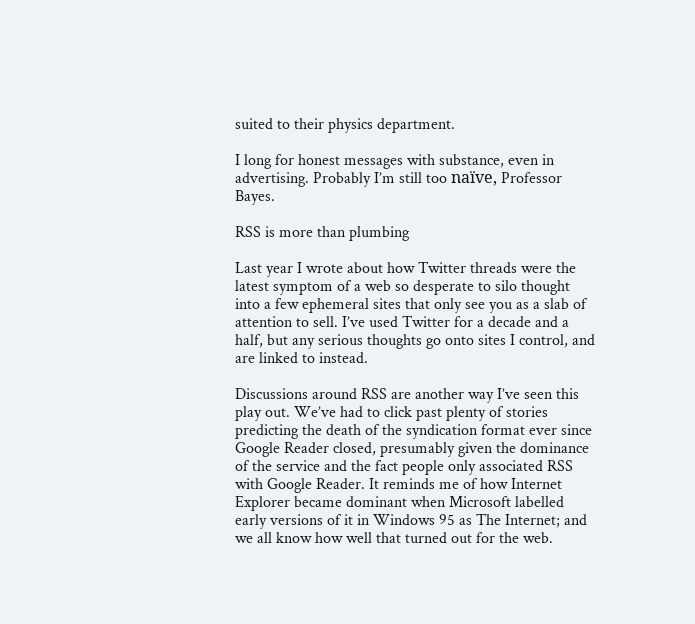suited to their physics department.

I long for honest messages with substance, even in advertising. Probably I’m still too naïve, Professor Bayes.

RSS is more than plumbing

Last year I wrote about how Twitter threads were the latest symptom of a web so desperate to silo thought into a few ephemeral sites that only see you as a slab of attention to sell. I’ve used Twitter for a decade and a half, but any serious thoughts go onto sites I control, and are linked to instead.

Discussions around RSS are another way I’ve seen this play out. We’ve had to click past plenty of stories predicting the death of the syndication format ever since Google Reader closed, presumably given the dominance of the service and the fact people only associated RSS with Google Reader. It reminds me of how Internet Explorer became dominant when Microsoft labelled early versions of it in Windows 95 as The Internet; and we all know how well that turned out for the web.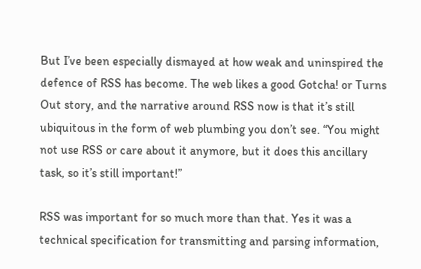But I’ve been especially dismayed at how weak and uninspired the defence of RSS has become. The web likes a good Gotcha! or Turns Out story, and the narrative around RSS now is that it’s still ubiquitous in the form of web plumbing you don’t see. “You might not use RSS or care about it anymore, but it does this ancillary task, so it’s still important!”

RSS was important for so much more than that. Yes it was a technical specification for transmitting and parsing information,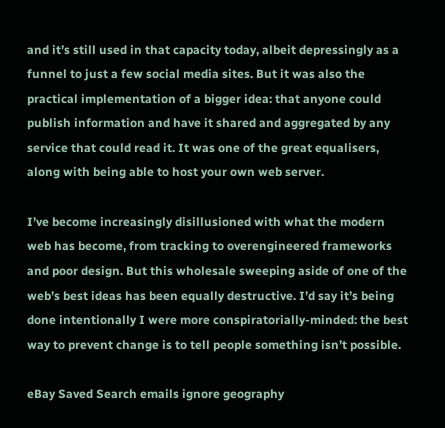and it’s still used in that capacity today, albeit depressingly as a funnel to just a few social media sites. But it was also the practical implementation of a bigger idea: that anyone could publish information and have it shared and aggregated by any service that could read it. It was one of the great equalisers, along with being able to host your own web server.

I’ve become increasingly disillusioned with what the modern web has become, from tracking to overengineered frameworks and poor design. But this wholesale sweeping aside of one of the web’s best ideas has been equally destructive. I’d say it’s being done intentionally I were more conspiratorially-minded: the best way to prevent change is to tell people something isn’t possible.

eBay Saved Search emails ignore geography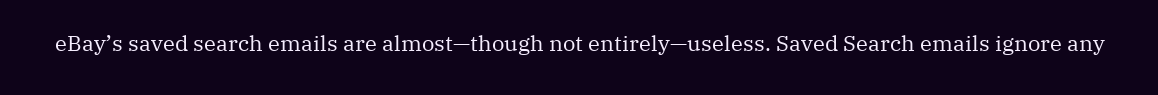eBay’s saved search emails are almost—though not entirely—useless. Saved Search emails ignore any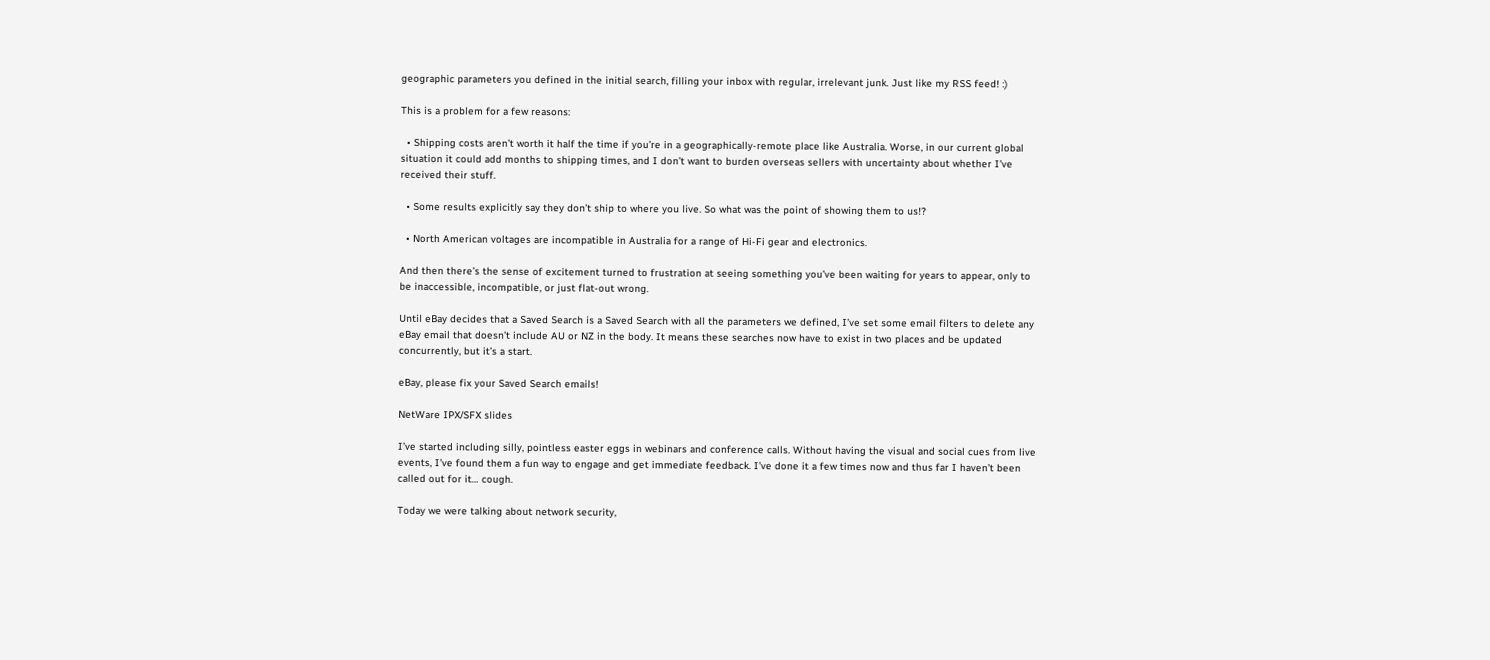geographic parameters you defined in the initial search, filling your inbox with regular, irrelevant junk. Just like my RSS feed! :)

This is a problem for a few reasons:

  • Shipping costs aren’t worth it half the time if you’re in a geographically-remote place like Australia. Worse, in our current global situation it could add months to shipping times, and I don’t want to burden overseas sellers with uncertainty about whether I’ve received their stuff.

  • Some results explicitly say they don’t ship to where you live. So what was the point of showing them to us!?

  • North American voltages are incompatible in Australia for a range of Hi-Fi gear and electronics.

And then there’s the sense of excitement turned to frustration at seeing something you’ve been waiting for years to appear, only to be inaccessible, incompatible, or just flat-out wrong.

Until eBay decides that a Saved Search is a Saved Search with all the parameters we defined, I’ve set some email filters to delete any eBay email that doesn’t include AU or NZ in the body. It means these searches now have to exist in two places and be updated concurrently, but it’s a start.

eBay, please fix your Saved Search emails!

NetWare IPX/SFX slides

I’ve started including silly, pointless easter eggs in webinars and conference calls. Without having the visual and social cues from live events, I’ve found them a fun way to engage and get immediate feedback. I’ve done it a few times now and thus far I haven’t been called out for it… cough.

Today we were talking about network security,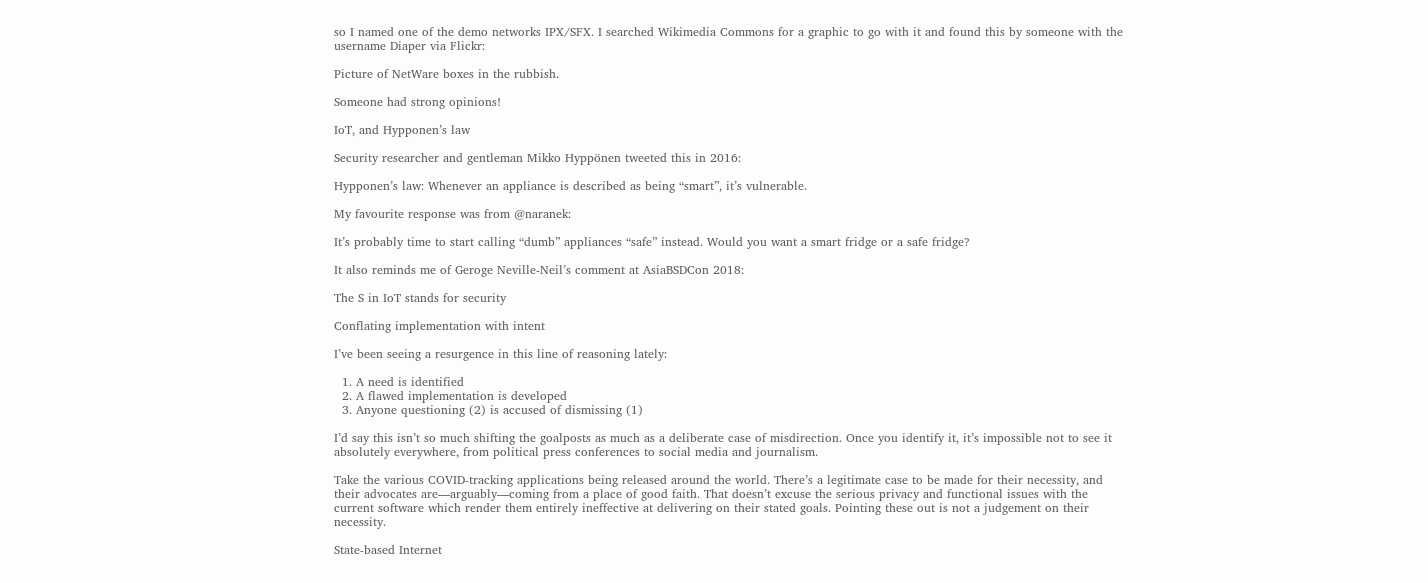so I named one of the demo networks IPX/SFX. I searched Wikimedia Commons for a graphic to go with it and found this by someone with the username Diaper via Flickr:

Picture of NetWare boxes in the rubbish.

Someone had strong opinions!

IoT, and Hypponen’s law

Security researcher and gentleman Mikko Hyppönen tweeted this in 2016:

Hypponen’s law: Whenever an appliance is described as being “smart”, it’s vulnerable.

My favourite response was from @naranek:

It’s probably time to start calling “dumb” appliances “safe” instead. Would you want a smart fridge or a safe fridge?

It also reminds me of Geroge Neville-Neil’s comment at AsiaBSDCon 2018:

The S in IoT stands for security

Conflating implementation with intent

I’ve been seeing a resurgence in this line of reasoning lately:

  1. A need is identified
  2. A flawed implementation is developed
  3. Anyone questioning (2) is accused of dismissing (1)

I’d say this isn’t so much shifting the goalposts as much as a deliberate case of misdirection. Once you identify it, it’s impossible not to see it absolutely everywhere, from political press conferences to social media and journalism.

Take the various COVID-tracking applications being released around the world. There’s a legitimate case to be made for their necessity, and their advocates are—arguably—coming from a place of good faith. That doesn’t excuse the serious privacy and functional issues with the current software which render them entirely ineffective at delivering on their stated goals. Pointing these out is not a judgement on their necessity.

State-based Internet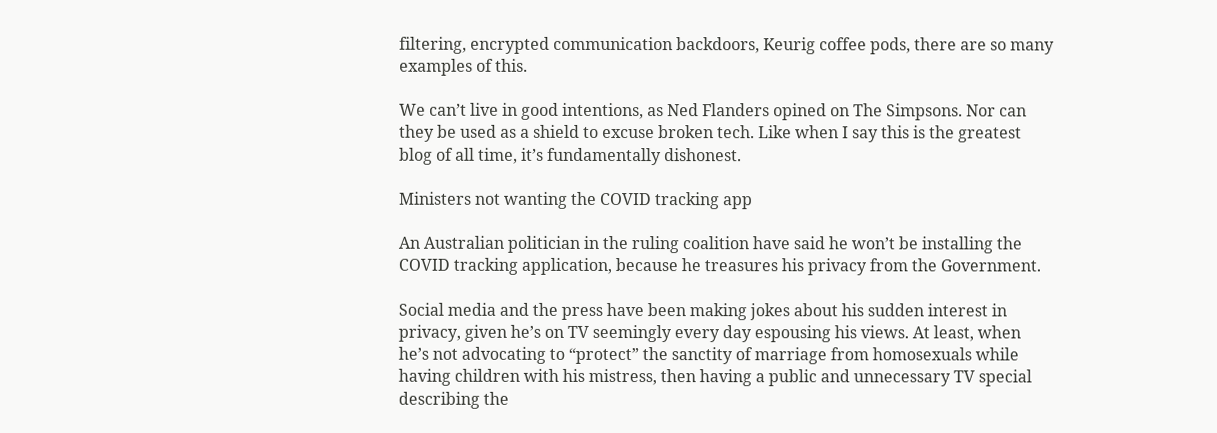filtering, encrypted communication backdoors, Keurig coffee pods, there are so many examples of this.

We can’t live in good intentions, as Ned Flanders opined on The Simpsons. Nor can they be used as a shield to excuse broken tech. Like when I say this is the greatest blog of all time, it’s fundamentally dishonest.

Ministers not wanting the COVID tracking app

An Australian politician in the ruling coalition have said he won’t be installing the COVID tracking application, because he treasures his privacy from the Government.

Social media and the press have been making jokes about his sudden interest in privacy, given he’s on TV seemingly every day espousing his views. At least, when he’s not advocating to “protect” the sanctity of marriage from homosexuals while having children with his mistress, then having a public and unnecessary TV special describing the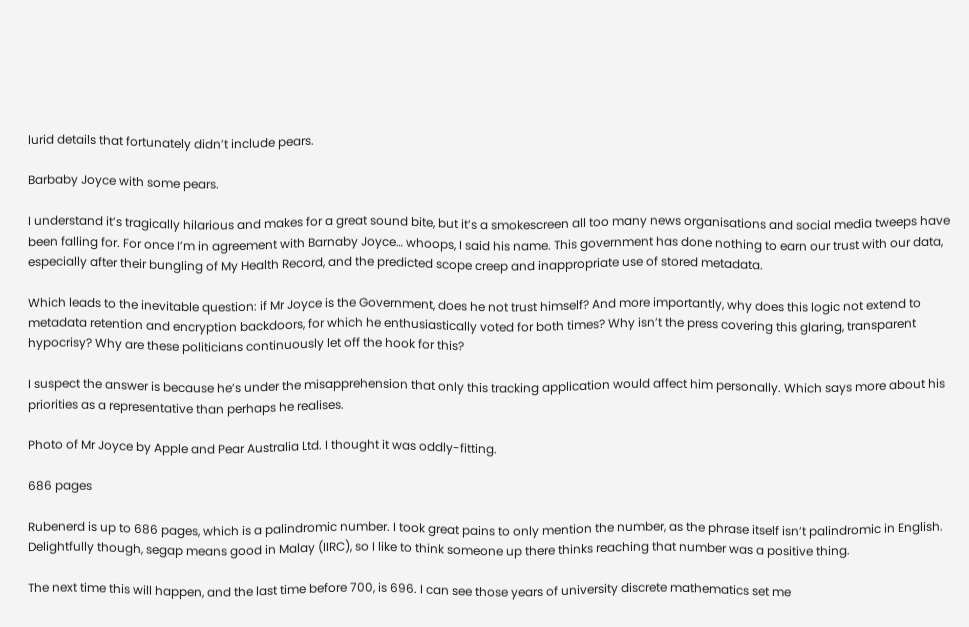lurid details that fortunately didn’t include pears.

Barbaby Joyce with some pears.

I understand it’s tragically hilarious and makes for a great sound bite, but it’s a smokescreen all too many news organisations and social media tweeps have been falling for. For once I’m in agreement with Barnaby Joyce… whoops, I said his name. This government has done nothing to earn our trust with our data, especially after their bungling of My Health Record, and the predicted scope creep and inappropriate use of stored metadata.

Which leads to the inevitable question: if Mr Joyce is the Government, does he not trust himself? And more importantly, why does this logic not extend to metadata retention and encryption backdoors, for which he enthusiastically voted for both times? Why isn’t the press covering this glaring, transparent hypocrisy? Why are these politicians continuously let off the hook for this?

I suspect the answer is because he’s under the misapprehension that only this tracking application would affect him personally. Which says more about his priorities as a representative than perhaps he realises.

Photo of Mr Joyce by Apple and Pear Australia Ltd. I thought it was oddly-fitting.

686 pages

Rubenerd is up to 686 pages, which is a palindromic number. I took great pains to only mention the number, as the phrase itself isn’t palindromic in English. Delightfully though, segap means good in Malay (IIRC), so I like to think someone up there thinks reaching that number was a positive thing.

The next time this will happen, and the last time before 700, is 696. I can see those years of university discrete mathematics set me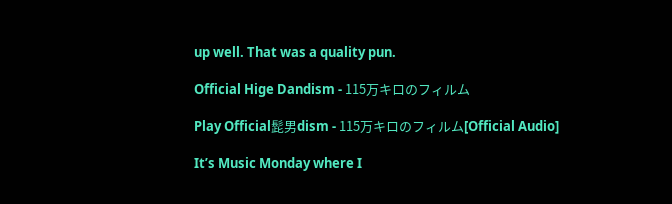up well. That was a quality pun.

Official Hige Dandism - 115万キロのフィルム

Play Official髭男dism - 115万キロのフィルム[Official Audio]

It’s Music Monday where I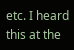etc. I heard this at the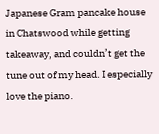Japanese Gram pancake house in Chatswood while getting takeaway, and couldn’t get the tune out of my head. I especially love the piano.